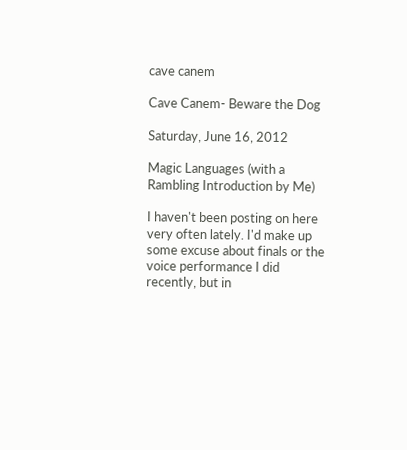cave canem

Cave Canem- Beware the Dog

Saturday, June 16, 2012

Magic Languages (with a Rambling Introduction by Me)

I haven't been posting on here very often lately. I'd make up some excuse about finals or the voice performance I did recently, but in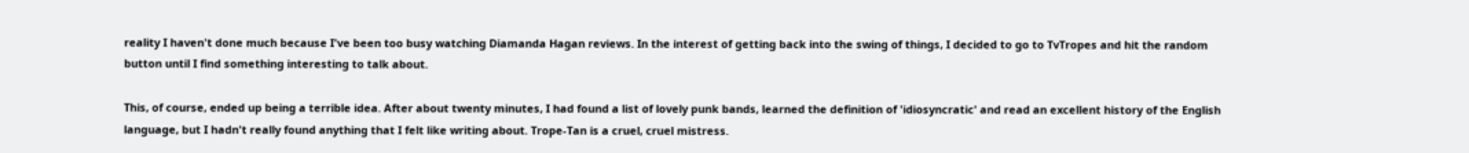reality I haven't done much because I've been too busy watching Diamanda Hagan reviews. In the interest of getting back into the swing of things, I decided to go to TvTropes and hit the random button until I find something interesting to talk about.

This, of course, ended up being a terrible idea. After about twenty minutes, I had found a list of lovely punk bands, learned the definition of 'idiosyncratic' and read an excellent history of the English language, but I hadn't really found anything that I felt like writing about. Trope-Tan is a cruel, cruel mistress.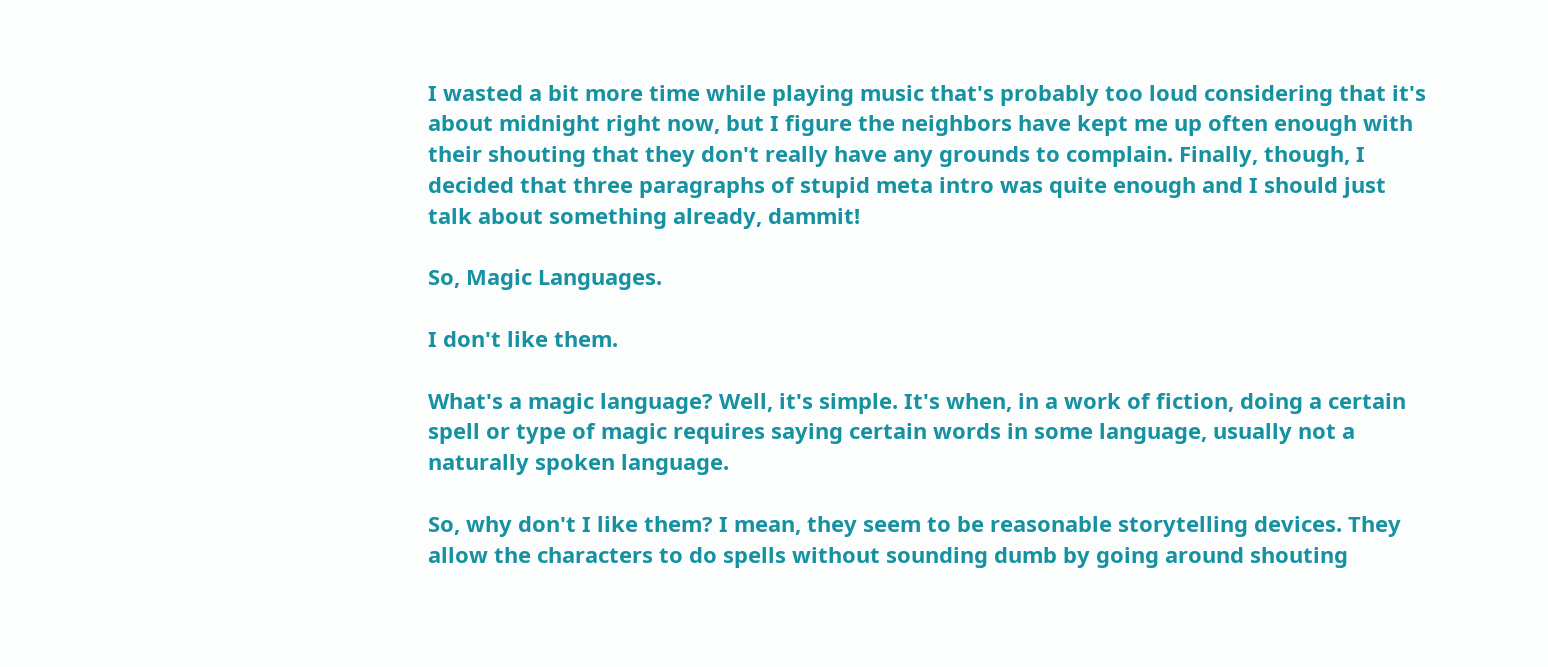I wasted a bit more time while playing music that's probably too loud considering that it's about midnight right now, but I figure the neighbors have kept me up often enough with their shouting that they don't really have any grounds to complain. Finally, though, I decided that three paragraphs of stupid meta intro was quite enough and I should just talk about something already, dammit!

So, Magic Languages.

I don't like them.

What's a magic language? Well, it's simple. It's when, in a work of fiction, doing a certain spell or type of magic requires saying certain words in some language, usually not a naturally spoken language.

So, why don't I like them? I mean, they seem to be reasonable storytelling devices. They allow the characters to do spells without sounding dumb by going around shouting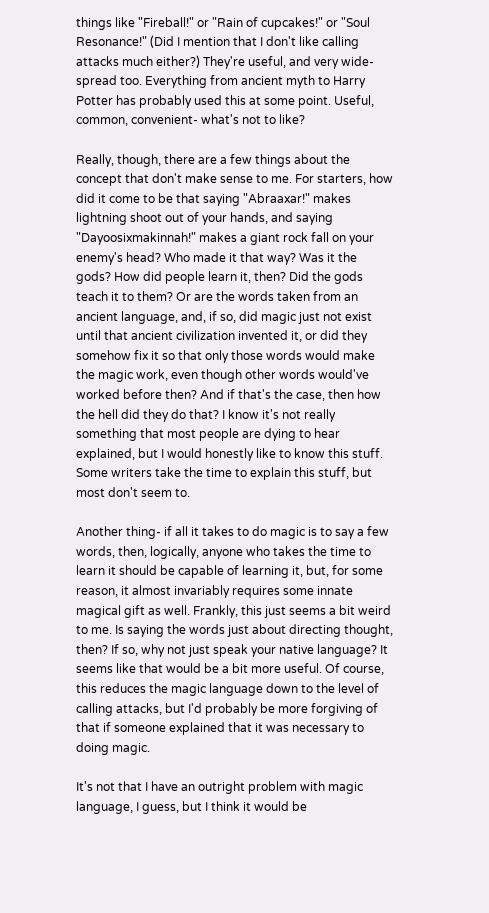things like "Fireball!" or "Rain of cupcakes!" or "Soul Resonance!" (Did I mention that I don't like calling attacks much either?) They're useful, and very wide-spread too. Everything from ancient myth to Harry Potter has probably used this at some point. Useful, common, convenient- what's not to like?

Really, though, there are a few things about the concept that don't make sense to me. For starters, how did it come to be that saying "Abraaxar!" makes lightning shoot out of your hands, and saying "Dayoosixmakinnah!" makes a giant rock fall on your enemy's head? Who made it that way? Was it the gods? How did people learn it, then? Did the gods teach it to them? Or are the words taken from an ancient language, and, if so, did magic just not exist until that ancient civilization invented it, or did they somehow fix it so that only those words would make the magic work, even though other words would've worked before then? And if that's the case, then how the hell did they do that? I know it's not really something that most people are dying to hear explained, but I would honestly like to know this stuff. Some writers take the time to explain this stuff, but most don't seem to.

Another thing- if all it takes to do magic is to say a few words, then, logically, anyone who takes the time to learn it should be capable of learning it, but, for some reason, it almost invariably requires some innate magical gift as well. Frankly, this just seems a bit weird to me. Is saying the words just about directing thought, then? If so, why not just speak your native language? It seems like that would be a bit more useful. Of course, this reduces the magic language down to the level of calling attacks, but I'd probably be more forgiving of that if someone explained that it was necessary to doing magic.

It's not that I have an outright problem with magic language, I guess, but I think it would be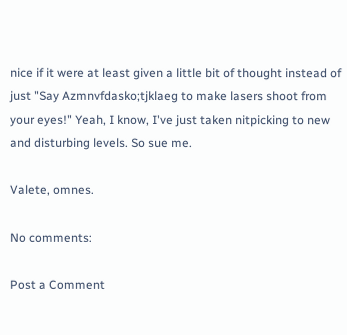nice if it were at least given a little bit of thought instead of just "Say Azmnvfdasko;tjklaeg to make lasers shoot from your eyes!" Yeah, I know, I've just taken nitpicking to new and disturbing levels. So sue me.

Valete, omnes.

No comments:

Post a Comment